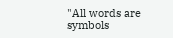"All words are symbols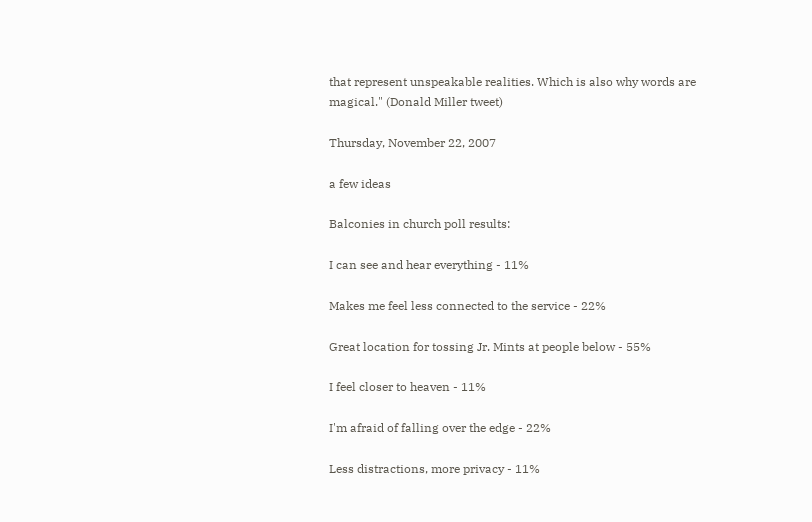that represent unspeakable realities. Which is also why words are magical." (Donald Miller tweet)

Thursday, November 22, 2007

a few ideas

Balconies in church poll results:

I can see and hear everything - 11%

Makes me feel less connected to the service - 22%

Great location for tossing Jr. Mints at people below - 55%

I feel closer to heaven - 11%

I'm afraid of falling over the edge - 22%

Less distractions, more privacy - 11%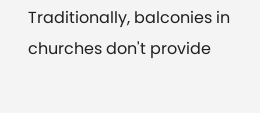Traditionally, balconies in churches don't provide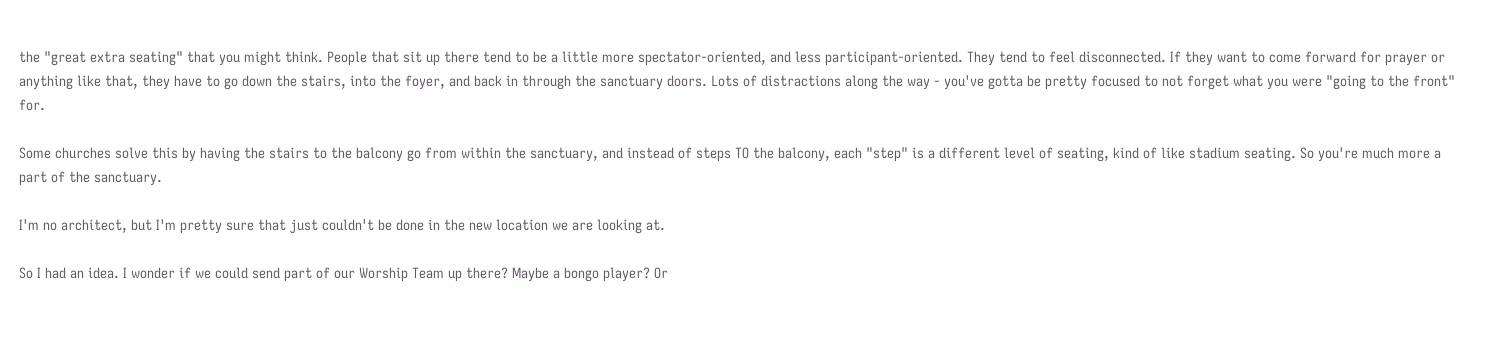the "great extra seating" that you might think. People that sit up there tend to be a little more spectator-oriented, and less participant-oriented. They tend to feel disconnected. If they want to come forward for prayer or anything like that, they have to go down the stairs, into the foyer, and back in through the sanctuary doors. Lots of distractions along the way - you've gotta be pretty focused to not forget what you were "going to the front" for.

Some churches solve this by having the stairs to the balcony go from within the sanctuary, and instead of steps TO the balcony, each "step" is a different level of seating, kind of like stadium seating. So you're much more a part of the sanctuary.

I'm no architect, but I'm pretty sure that just couldn't be done in the new location we are looking at.

So I had an idea. I wonder if we could send part of our Worship Team up there? Maybe a bongo player? Or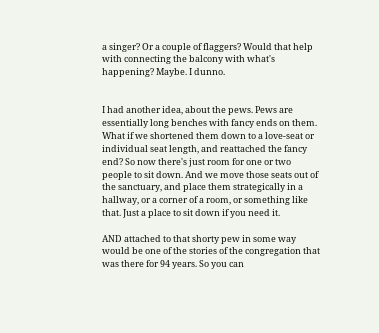a singer? Or a couple of flaggers? Would that help with connecting the balcony with what's happening? Maybe. I dunno.


I had another idea, about the pews. Pews are essentially long benches with fancy ends on them. What if we shortened them down to a love-seat or individual seat length, and reattached the fancy end? So now there's just room for one or two people to sit down. And we move those seats out of the sanctuary, and place them strategically in a hallway, or a corner of a room, or something like that. Just a place to sit down if you need it.

AND attached to that shorty pew in some way would be one of the stories of the congregation that was there for 94 years. So you can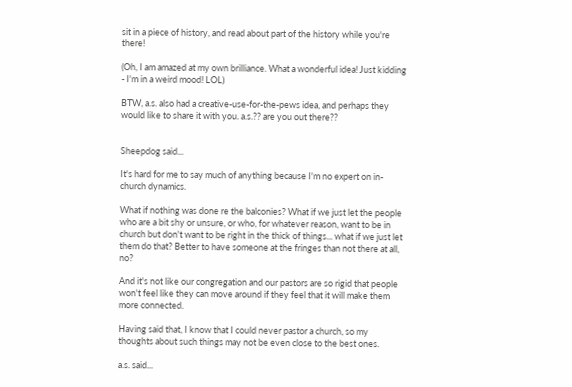sit in a piece of history, and read about part of the history while you're there!

(Oh, I am amazed at my own brilliance. What a wonderful idea! Just kidding - I'm in a weird mood! LOL)

BTW, a.s. also had a creative-use-for-the-pews idea, and perhaps they would like to share it with you. a.s.?? are you out there??


Sheepdog said...

It's hard for me to say much of anything because I'm no expert on in-church dynamics.

What if nothing was done re the balconies? What if we just let the people who are a bit shy or unsure, or who, for whatever reason, want to be in church but don't want to be right in the thick of things... what if we just let them do that? Better to have someone at the fringes than not there at all, no?

And it's not like our congregation and our pastors are so rigid that people won't feel like they can move around if they feel that it will make them more connected.

Having said that, I know that I could never pastor a church, so my thoughts about such things may not be even close to the best ones.

a.s. said...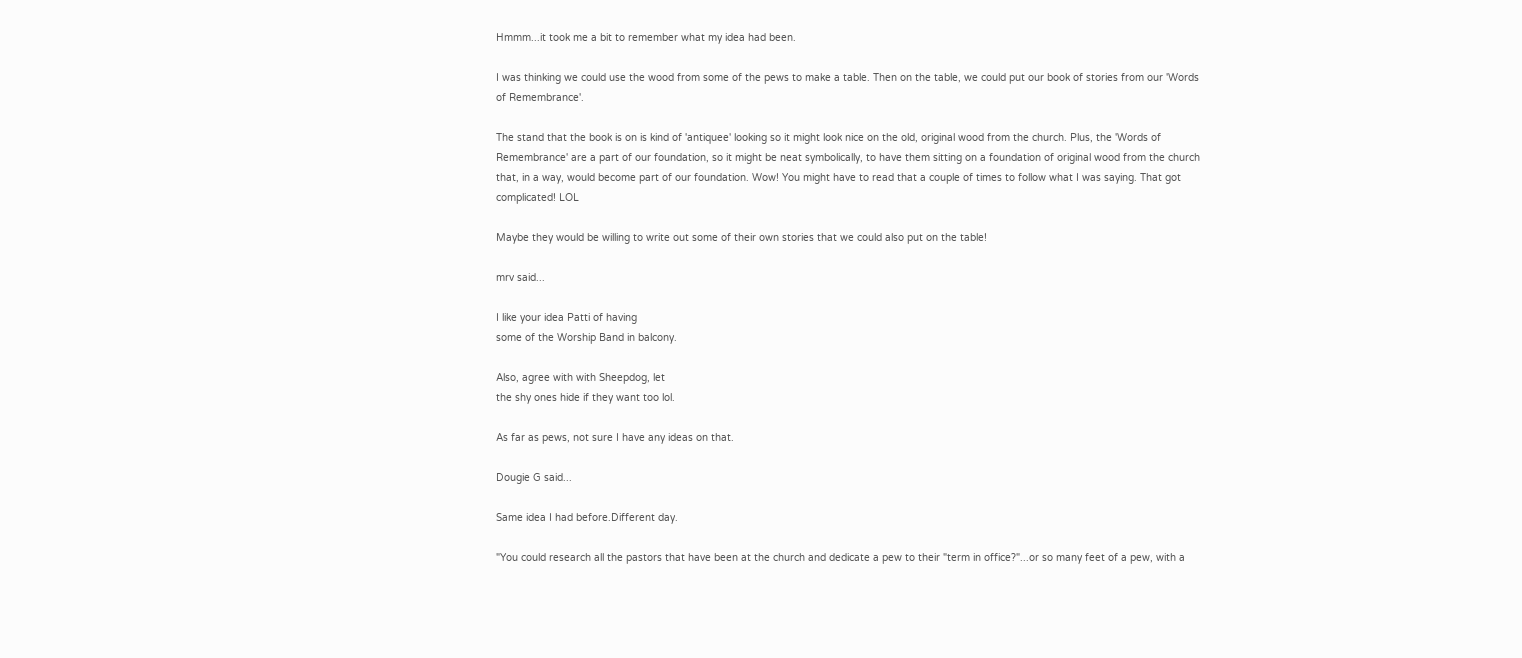Hmmm...it took me a bit to remember what my idea had been.

I was thinking we could use the wood from some of the pews to make a table. Then on the table, we could put our book of stories from our 'Words of Remembrance'.

The stand that the book is on is kind of 'antiquee' looking so it might look nice on the old, original wood from the church. Plus, the 'Words of Remembrance' are a part of our foundation, so it might be neat symbolically, to have them sitting on a foundation of original wood from the church that, in a way, would become part of our foundation. Wow! You might have to read that a couple of times to follow what I was saying. That got complicated! LOL

Maybe they would be willing to write out some of their own stories that we could also put on the table!

mrv said...

I like your idea Patti of having
some of the Worship Band in balcony.

Also, agree with with Sheepdog, let
the shy ones hide if they want too lol.

As far as pews, not sure I have any ideas on that.

Dougie G said...

Same idea I had before.Different day.

"You could research all the pastors that have been at the church and dedicate a pew to their "term in office?"...or so many feet of a pew, with a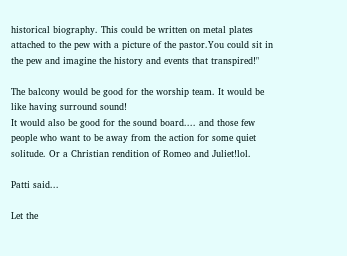historical biography. This could be written on metal plates attached to the pew with a picture of the pastor.You could sit in the pew and imagine the history and events that transpired!"

The balcony would be good for the worship team. It would be like having surround sound!
It would also be good for the sound board.... and those few people who want to be away from the action for some quiet solitude. Or a Christian rendition of Romeo and Juliet!lol.

Patti said...

Let the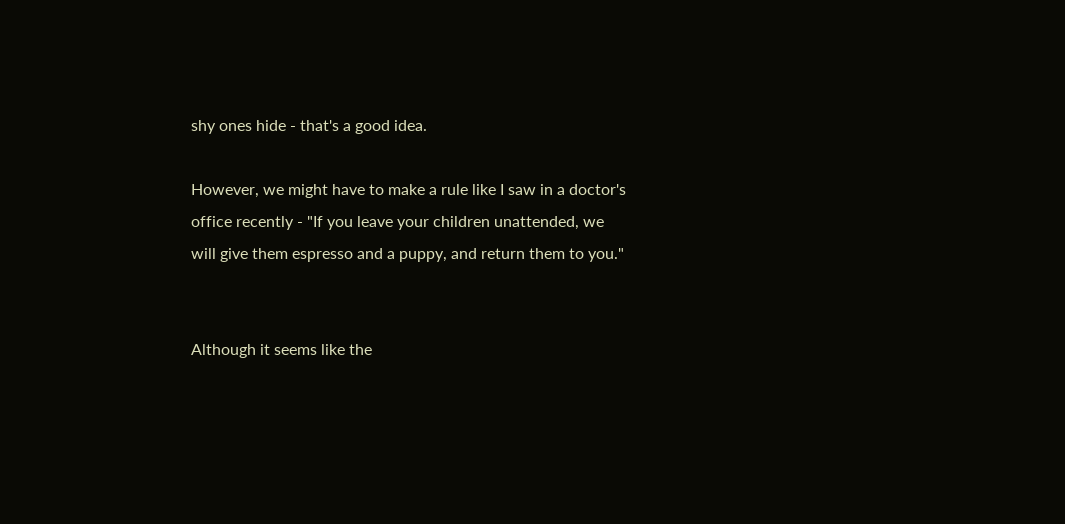shy ones hide - that's a good idea.

However, we might have to make a rule like I saw in a doctor's office recently - "If you leave your children unattended, we will give them espresso and a puppy, and return them to you."


Although it seems like the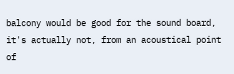balcony would be good for the sound board, it's actually not, from an acoustical point of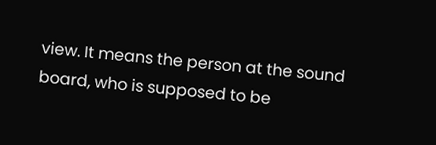view. It means the person at the sound board, who is supposed to be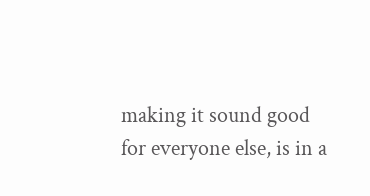making it sound good for everyone else, is in a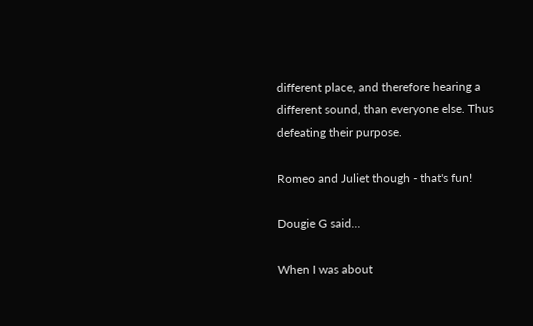different place, and therefore hearing a different sound, than everyone else. Thus defeating their purpose.

Romeo and Juliet though - that's fun!

Dougie G said...

When I was about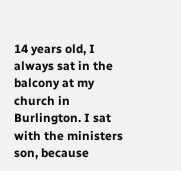14 years old, I always sat in the balcony at my church in Burlington. I sat with the ministers son, because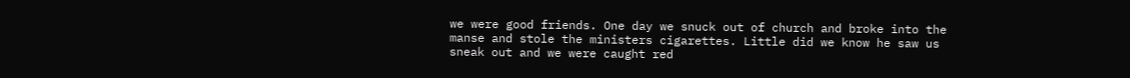we were good friends. One day we snuck out of church and broke into the manse and stole the ministers cigarettes. Little did we know he saw us sneak out and we were caught red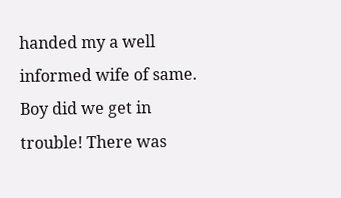handed my a well informed wife of same. Boy did we get in trouble! There was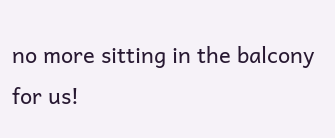no more sitting in the balcony for us!